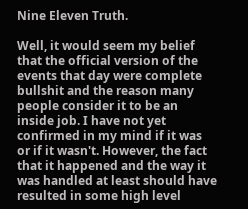Nine Eleven Truth.

Well, it would seem my belief that the official version of the events that day were complete bullshit and the reason many people consider it to be an inside job. I have not yet confirmed in my mind if it was or if it wasn't. However, the fact that it happened and the way it was handled at least should have resulted in some high level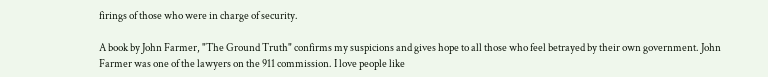firings of those who were in charge of security.

A book by John Farmer, "The Ground Truth" confirms my suspicions and gives hope to all those who feel betrayed by their own government. John Farmer was one of the lawyers on the 911 commission. I love people like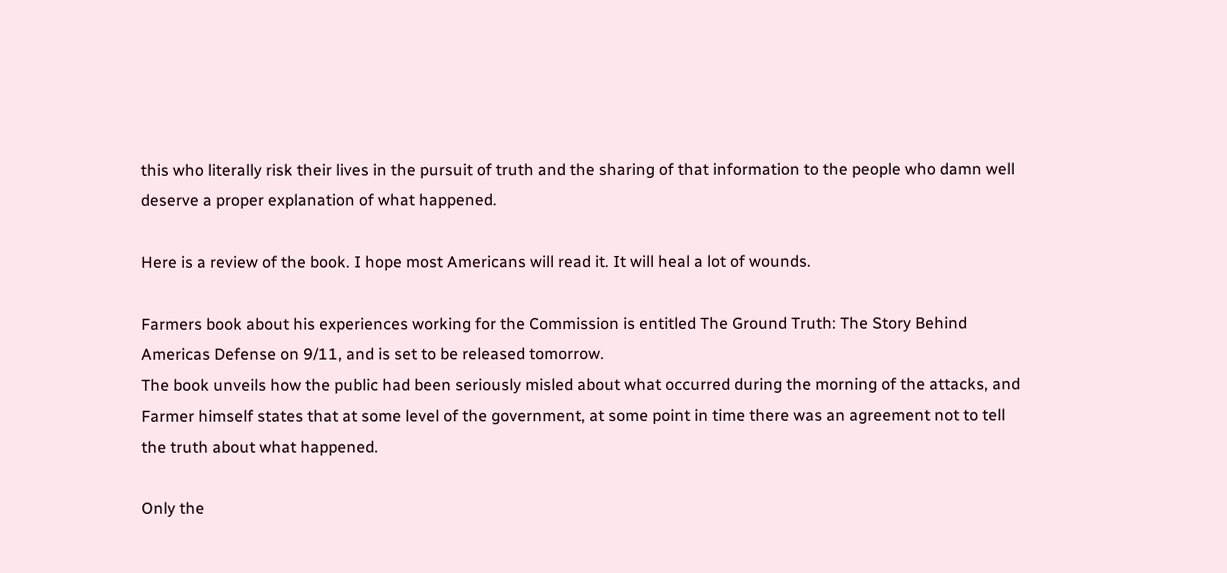this who literally risk their lives in the pursuit of truth and the sharing of that information to the people who damn well deserve a proper explanation of what happened.

Here is a review of the book. I hope most Americans will read it. It will heal a lot of wounds.

Farmers book about his experiences working for the Commission is entitled The Ground Truth: The Story Behind Americas Defense on 9/11, and is set to be released tomorrow.
The book unveils how the public had been seriously misled about what occurred during the morning of the attacks, and Farmer himself states that at some level of the government, at some point in time there was an agreement not to tell the truth about what happened.

Only the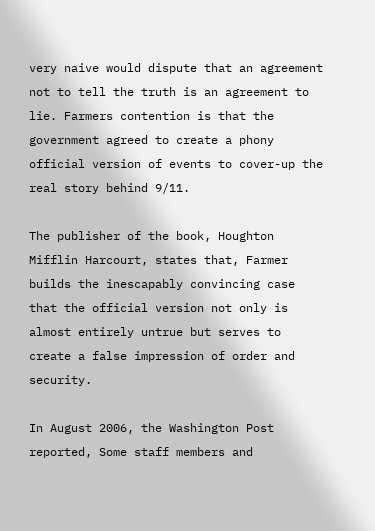very naive would dispute that an agreement not to tell the truth is an agreement to lie. Farmers contention is that the government agreed to create a phony official version of events to cover-up the real story behind 9/11.

The publisher of the book, Houghton Mifflin Harcourt, states that, Farmer builds the inescapably convincing case that the official version not only is almost entirely untrue but serves to create a false impression of order and security.

In August 2006, the Washington Post reported, Some staff members and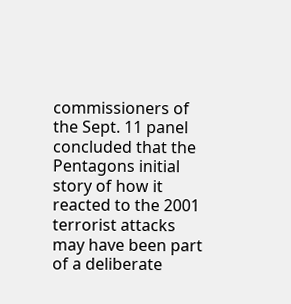commissioners of the Sept. 11 panel concluded that the Pentagons initial story of how it reacted to the 2001 terrorist attacks may have been part of a deliberate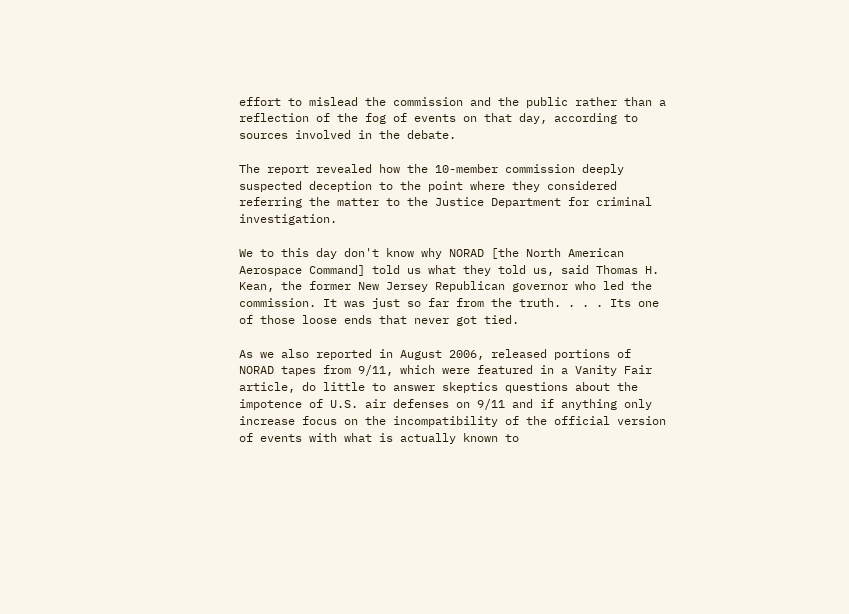effort to mislead the commission and the public rather than a reflection of the fog of events on that day, according to sources involved in the debate.

The report revealed how the 10-member commission deeply suspected deception to the point where they considered referring the matter to the Justice Department for criminal investigation.

We to this day don't know why NORAD [the North American Aerospace Command] told us what they told us, said Thomas H. Kean, the former New Jersey Republican governor who led the commission. It was just so far from the truth. . . . Its one of those loose ends that never got tied.

As we also reported in August 2006, released portions of NORAD tapes from 9/11, which were featured in a Vanity Fair article, do little to answer skeptics questions about the impotence of U.S. air defenses on 9/11 and if anything only increase focus on the incompatibility of the official version of events with what is actually known to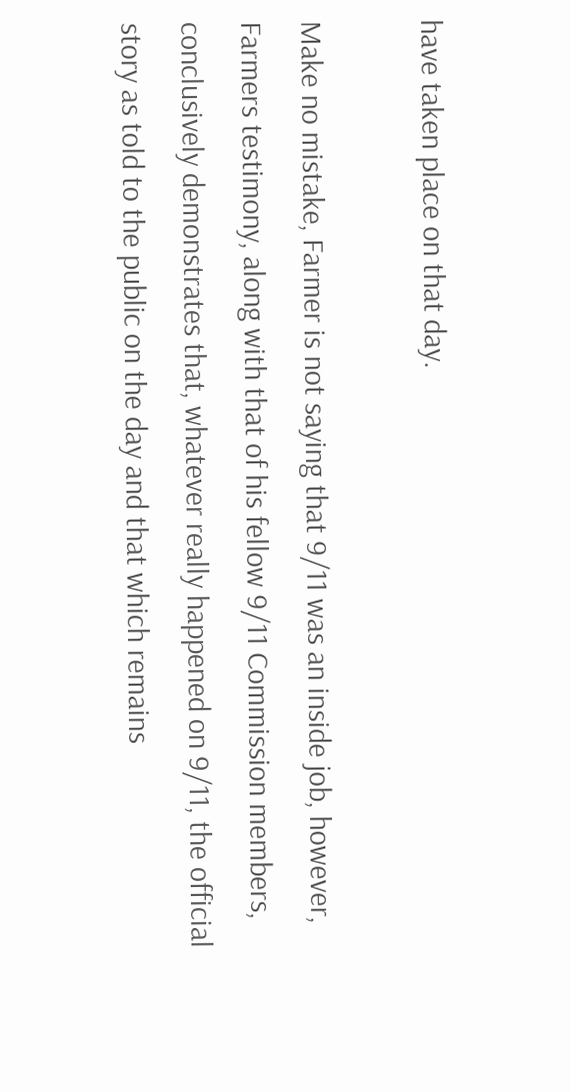have taken place on that day.

Make no mistake, Farmer is not saying that 9/11 was an inside job, however, Farmers testimony, along with that of his fellow 9/11 Commission members, conclusively demonstrates that, whatever really happened on 9/11, the official story as told to the public on the day and that which remains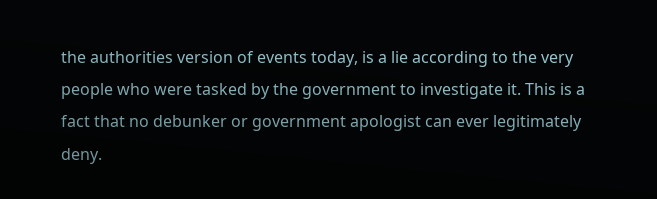the authorities version of events today, is a lie according to the very people who were tasked by the government to investigate it. This is a fact that no debunker or government apologist can ever legitimately deny.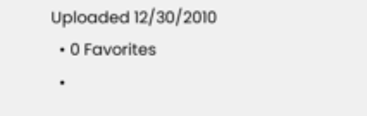Uploaded 12/30/2010
  • 0 Favorites
  •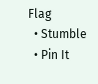Flag
  • Stumble
  • Pin It